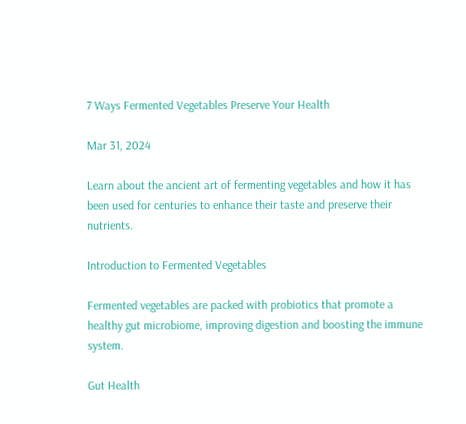7 Ways Fermented Vegetables Preserve Your Health

Mar 31, 2024

Learn about the ancient art of fermenting vegetables and how it has been used for centuries to enhance their taste and preserve their nutrients.

Introduction to Fermented Vegetables

Fermented vegetables are packed with probiotics that promote a healthy gut microbiome, improving digestion and boosting the immune system.

Gut Health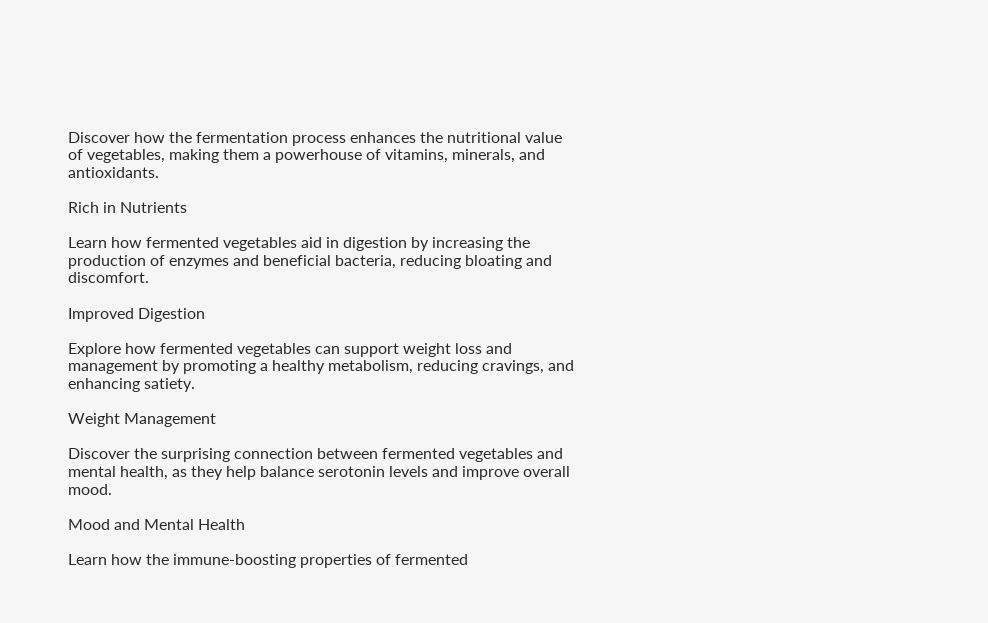Discover how the fermentation process enhances the nutritional value of vegetables, making them a powerhouse of vitamins, minerals, and antioxidants.

Rich in Nutrients

Learn how fermented vegetables aid in digestion by increasing the production of enzymes and beneficial bacteria, reducing bloating and discomfort.

Improved Digestion

Explore how fermented vegetables can support weight loss and management by promoting a healthy metabolism, reducing cravings, and enhancing satiety.

Weight Management

Discover the surprising connection between fermented vegetables and mental health, as they help balance serotonin levels and improve overall mood.

Mood and Mental Health

Learn how the immune-boosting properties of fermented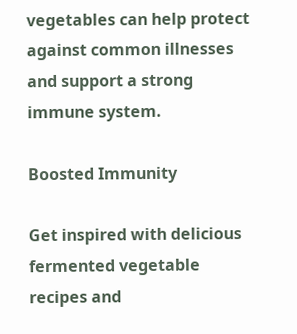vegetables can help protect against common illnesses and support a strong immune system.

Boosted Immunity

Get inspired with delicious fermented vegetable recipes and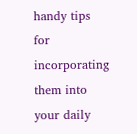handy tips for incorporating them into your daily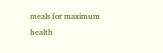meals for maximum health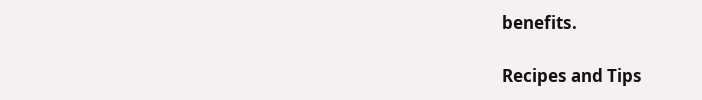benefits.

Recipes and Tips